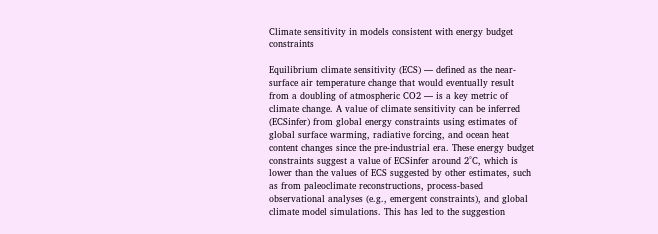Climate sensitivity in models consistent with energy budget constraints

Equilibrium climate sensitivity (ECS) — defined as the near-surface air temperature change that would eventually result from a doubling of atmospheric CO2 — is a key metric of climate change. A value of climate sensitivity can be inferred (ECSinfer) from global energy constraints using estimates of global surface warming, radiative forcing, and ocean heat content changes since the pre-industrial era. These energy budget constraints suggest a value of ECSinfer around 2°C, which is lower than the values of ECS suggested by other estimates, such as from paleoclimate reconstructions, process-based observational analyses (e.g., emergent constraints), and global climate model simulations. This has led to the suggestion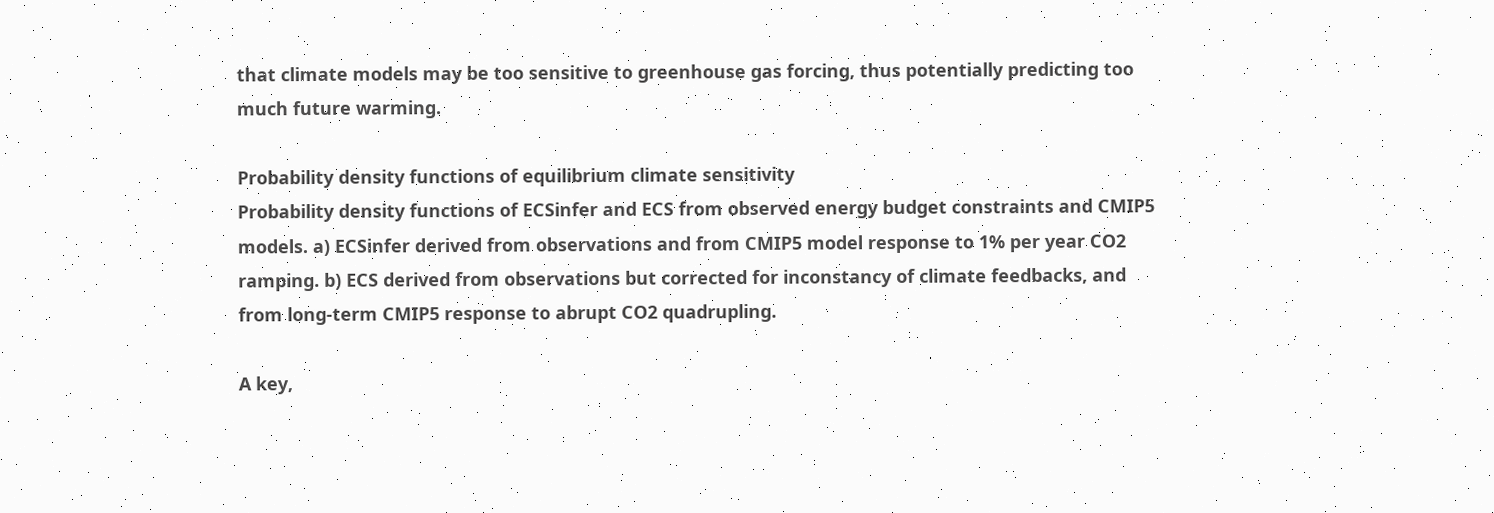that climate models may be too sensitive to greenhouse gas forcing, thus potentially predicting too much future warming.

Probability density functions of equilibrium climate sensitivity
Probability density functions of ECSinfer and ECS from observed energy budget constraints and CMIP5 models. a) ECSinfer derived from observations and from CMIP5 model response to 1% per year CO2 ramping. b) ECS derived from observations but corrected for inconstancy of climate feedbacks, and from long-term CMIP5 response to abrupt CO2 quadrupling.

A key,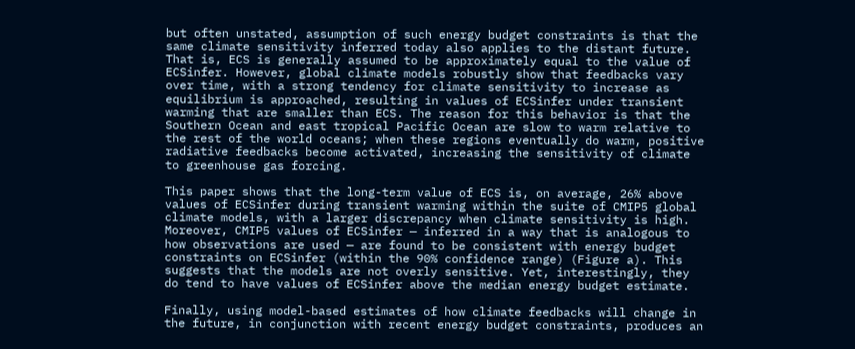but often unstated, assumption of such energy budget constraints is that the same climate sensitivity inferred today also applies to the distant future. That is, ECS is generally assumed to be approximately equal to the value of ECSinfer. However, global climate models robustly show that feedbacks vary over time, with a strong tendency for climate sensitivity to increase as equilibrium is approached, resulting in values of ECSinfer under transient warming that are smaller than ECS. The reason for this behavior is that the Southern Ocean and east tropical Pacific Ocean are slow to warm relative to the rest of the world oceans; when these regions eventually do warm, positive radiative feedbacks become activated, increasing the sensitivity of climate to greenhouse gas forcing.

This paper shows that the long-term value of ECS is, on average, 26% above values of ECSinfer during transient warming within the suite of CMIP5 global climate models, with a larger discrepancy when climate sensitivity is high. Moreover, CMIP5 values of ECSinfer — inferred in a way that is analogous to how observations are used — are found to be consistent with energy budget constraints on ECSinfer (within the 90% confidence range) (Figure a). This suggests that the models are not overly sensitive. Yet, interestingly, they do tend to have values of ECSinfer above the median energy budget estimate.

Finally, using model-based estimates of how climate feedbacks will change in the future, in conjunction with recent energy budget constraints, produces an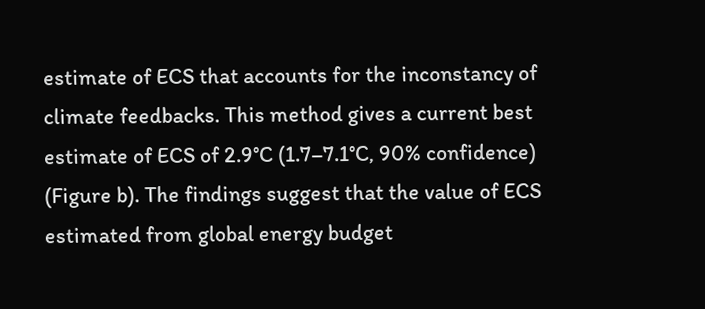estimate of ECS that accounts for the inconstancy of climate feedbacks. This method gives a current best estimate of ECS of 2.9°C (1.7–7.1°C, 90% confidence) (Figure b). The findings suggest that the value of ECS estimated from global energy budget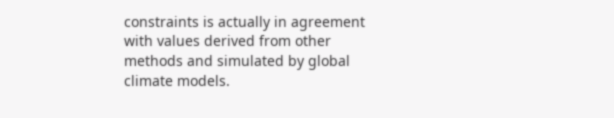constraints is actually in agreement with values derived from other methods and simulated by global climate models.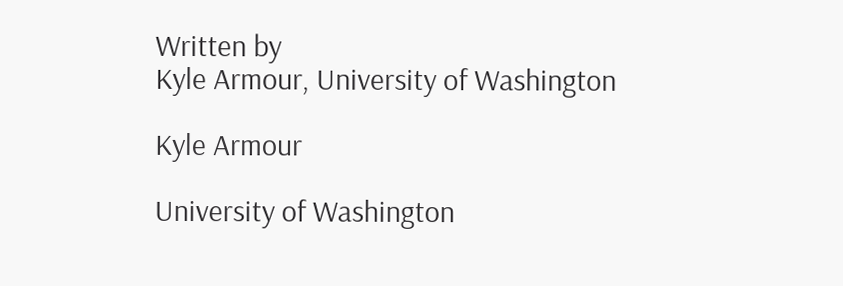Written by
Kyle Armour, University of Washington

Kyle Armour

University of Washington